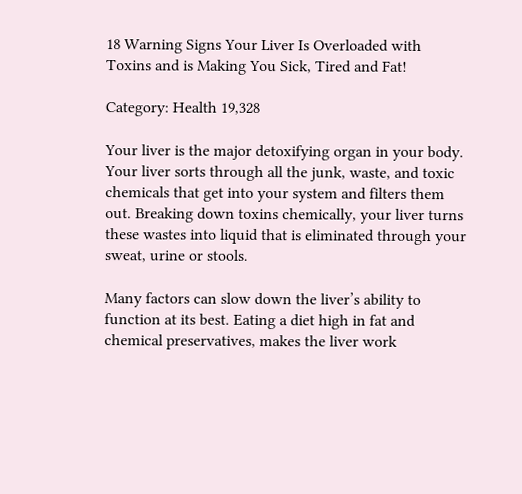18 Warning Signs Your Liver Is Overloaded with Toxins and is Making You Sick, Tired and Fat!

Category: Health 19,328

Your liver is the major detoxifying organ in your body. Your liver sorts through all the junk, waste, and toxic chemicals that get into your system and filters them out. Breaking down toxins chemically, your liver turns these wastes into liquid that is eliminated through your sweat, urine or stools.

Many factors can slow down the liver’s ability to function at its best. Eating a diet high in fat and chemical preservatives, makes the liver work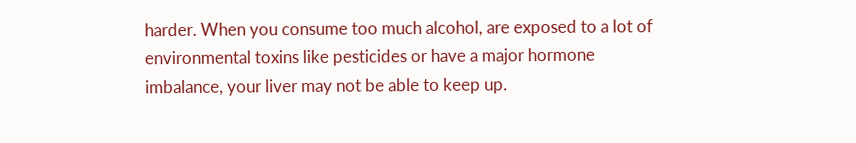harder. When you consume too much alcohol, are exposed to a lot of environmental toxins like pesticides or have a major hormone imbalance, your liver may not be able to keep up.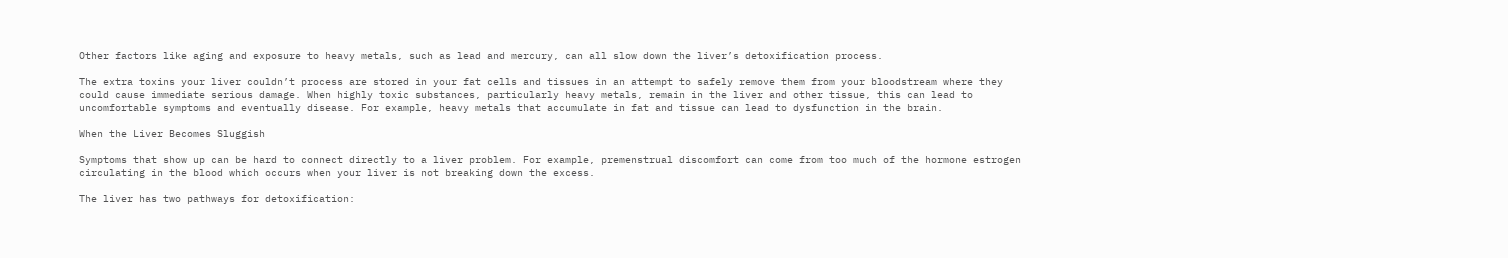Other factors like aging and exposure to heavy metals, such as lead and mercury, can all slow down the liver’s detoxification process.

The extra toxins your liver couldn’t process are stored in your fat cells and tissues in an attempt to safely remove them from your bloodstream where they could cause immediate serious damage. When highly toxic substances, particularly heavy metals, remain in the liver and other tissue, this can lead to uncomfortable symptoms and eventually disease. For example, heavy metals that accumulate in fat and tissue can lead to dysfunction in the brain.

When the Liver Becomes Sluggish

Symptoms that show up can be hard to connect directly to a liver problem. For example, premenstrual discomfort can come from too much of the hormone estrogen circulating in the blood which occurs when your liver is not breaking down the excess.

The liver has two pathways for detoxification: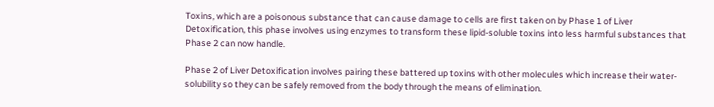Toxins, which are a poisonous substance that can cause damage to cells are first taken on by Phase 1 of Liver Detoxification, this phase involves using enzymes to transform these lipid-soluble toxins into less harmful substances that Phase 2 can now handle.

Phase 2 of Liver Detoxification involves pairing these battered up toxins with other molecules which increase their water-solubility so they can be safely removed from the body through the means of elimination.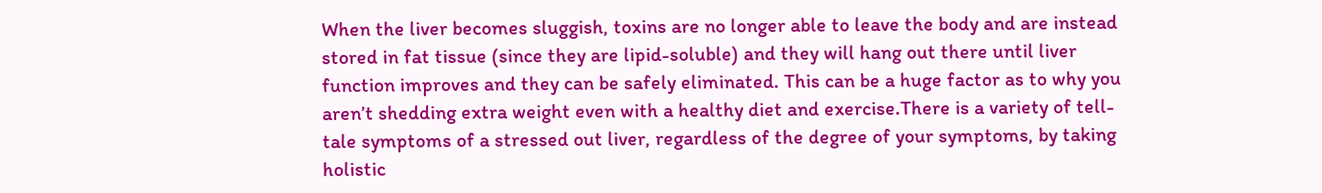When the liver becomes sluggish, toxins are no longer able to leave the body and are instead stored in fat tissue (since they are lipid-soluble) and they will hang out there until liver function improves and they can be safely eliminated. This can be a huge factor as to why you aren’t shedding extra weight even with a healthy diet and exercise.There is a variety of tell-tale symptoms of a stressed out liver, regardless of the degree of your symptoms, by taking holistic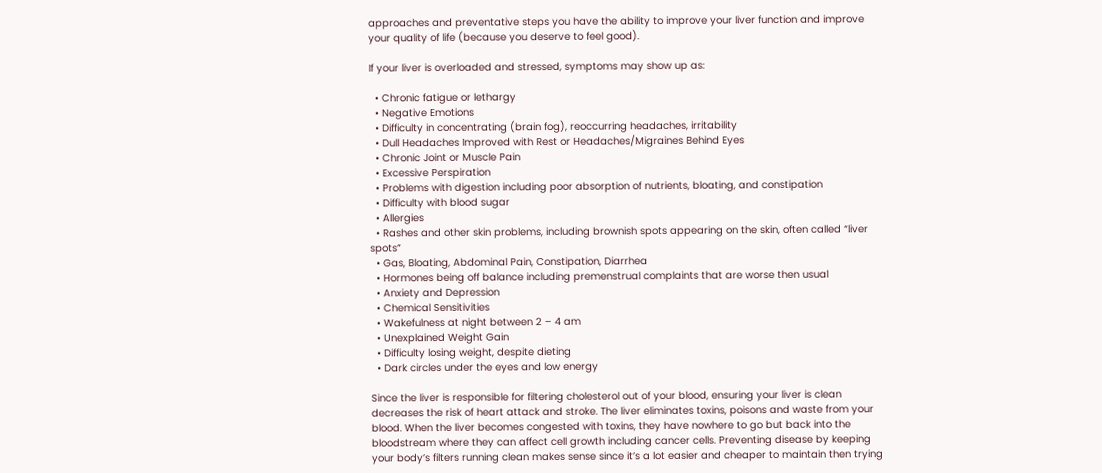approaches and preventative steps you have the ability to improve your liver function and improve your quality of life (because you deserve to feel good).

If your liver is overloaded and stressed, symptoms may show up as:

  • Chronic fatigue or lethargy
  • Negative Emotions
  • Difficulty in concentrating (brain fog), reoccurring headaches, irritability
  • Dull Headaches Improved with Rest or Headaches/Migraines Behind Eyes
  • Chronic Joint or Muscle Pain
  • Excessive Perspiration
  • Problems with digestion including poor absorption of nutrients, bloating, and constipation
  • Difficulty with blood sugar
  • Allergies
  • Rashes and other skin problems, including brownish spots appearing on the skin, often called “liver spots”
  • Gas, Bloating, Abdominal Pain, Constipation, Diarrhea
  • Hormones being off balance including premenstrual complaints that are worse then usual
  • Anxiety and Depression
  • Chemical Sensitivities
  • Wakefulness at night between 2 – 4 am
  • Unexplained Weight Gain
  • Difficulty losing weight, despite dieting
  • Dark circles under the eyes and low energy

Since the liver is responsible for filtering cholesterol out of your blood, ensuring your liver is clean decreases the risk of heart attack and stroke. The liver eliminates toxins, poisons and waste from your blood. When the liver becomes congested with toxins, they have nowhere to go but back into the bloodstream where they can affect cell growth including cancer cells. Preventing disease by keeping your body’s filters running clean makes sense since it’s a lot easier and cheaper to maintain then trying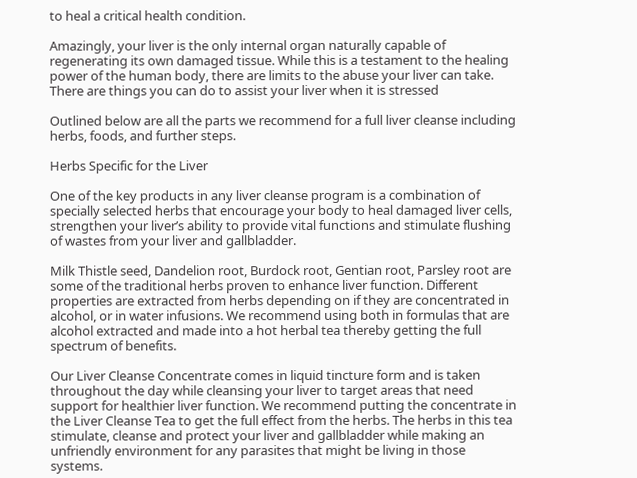to heal a critical health condition.

Amazingly, your liver is the only internal organ naturally capable of regenerating its own damaged tissue. While this is a testament to the healing power of the human body, there are limits to the abuse your liver can take. There are things you can do to assist your liver when it is stressed

Outlined below are all the parts we recommend for a full liver cleanse including herbs, foods, and further steps.

Herbs Specific for the Liver

One of the key products in any liver cleanse program is a combination of specially selected herbs that encourage your body to heal damaged liver cells, strengthen your liver’s ability to provide vital functions and stimulate flushing of wastes from your liver and gallbladder.

Milk Thistle seed, Dandelion root, Burdock root, Gentian root, Parsley root are some of the traditional herbs proven to enhance liver function. Different properties are extracted from herbs depending on if they are concentrated in alcohol, or in water infusions. We recommend using both in formulas that are alcohol extracted and made into a hot herbal tea thereby getting the full spectrum of benefits.

Our Liver Cleanse Concentrate comes in liquid tincture form and is taken throughout the day while cleansing your liver to target areas that need support for healthier liver function. We recommend putting the concentrate in the Liver Cleanse Tea to get the full effect from the herbs. The herbs in this tea stimulate, cleanse and protect your liver and gallbladder while making an unfriendly environment for any parasites that might be living in those systems.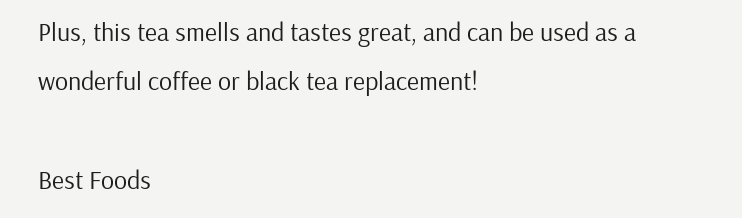Plus, this tea smells and tastes great, and can be used as a wonderful coffee or black tea replacement!

Best Foods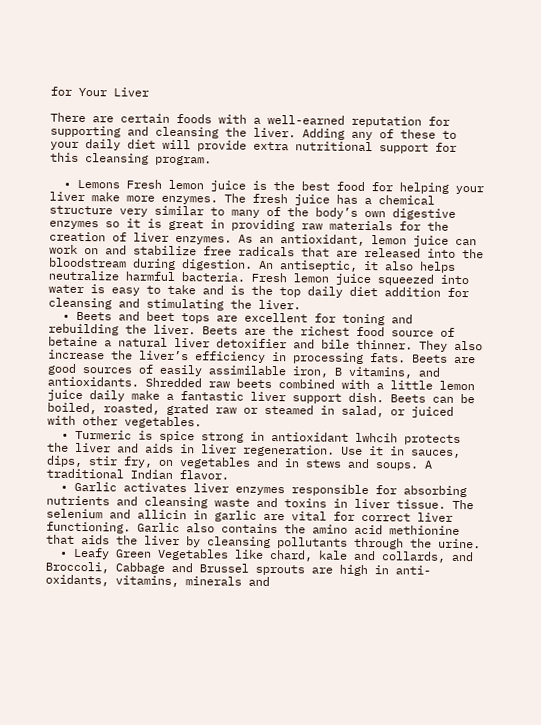for Your Liver

There are certain foods with a well-earned reputation for supporting and cleansing the liver. Adding any of these to your daily diet will provide extra nutritional support for this cleansing program.

  • Lemons Fresh lemon juice is the best food for helping your liver make more enzymes. The fresh juice has a chemical structure very similar to many of the body’s own digestive enzymes so it is great in providing raw materials for the creation of liver enzymes. As an antioxidant, lemon juice can work on and stabilize free radicals that are released into the bloodstream during digestion. An antiseptic, it also helps neutralize harmful bacteria. Fresh lemon juice squeezed into water is easy to take and is the top daily diet addition for cleansing and stimulating the liver.
  • Beets and beet tops are excellent for toning and rebuilding the liver. Beets are the richest food source of betaine a natural liver detoxifier and bile thinner. They also increase the liver’s efficiency in processing fats. Beets are good sources of easily assimilable iron, B vitamins, and antioxidants. Shredded raw beets combined with a little lemon juice daily make a fantastic liver support dish. Beets can be boiled, roasted, grated raw or steamed in salad, or juiced with other vegetables.
  • Turmeric is spice strong in antioxidant lwhcih protects the liver and aids in liver regeneration. Use it in sauces, dips, stir fry, on vegetables and in stews and soups. A traditional Indian flavor.
  • Garlic activates liver enzymes responsible for absorbing nutrients and cleansing waste and toxins in liver tissue. The selenium and allicin in garlic are vital for correct liver functioning. Garlic also contains the amino acid methionine that aids the liver by cleansing pollutants through the urine.
  • Leafy Green Vegetables like chard, kale and collards, and Broccoli, Cabbage and Brussel sprouts are high in anti-oxidants, vitamins, minerals and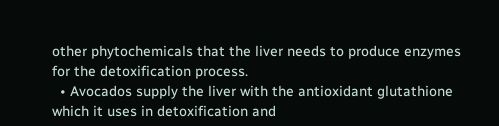other phytochemicals that the liver needs to produce enzymes for the detoxification process.
  • Avocados supply the liver with the antioxidant glutathione which it uses in detoxification and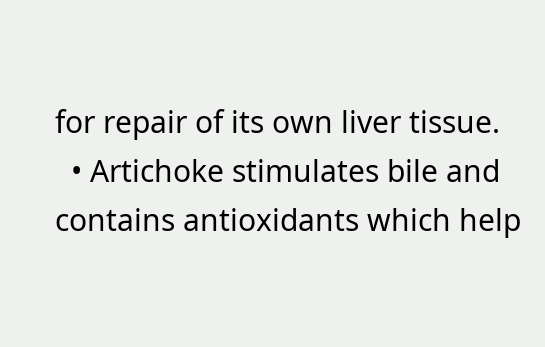for repair of its own liver tissue.
  • Artichoke stimulates bile and contains antioxidants which help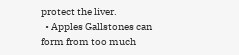protect the liver.
  • Apples Gallstones can form from too much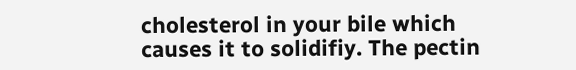cholesterol in your bile which causes it to solidifiy. The pectin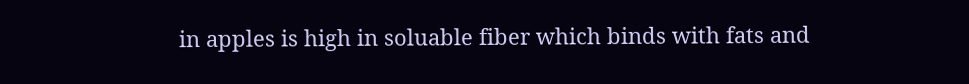in apples is high in soluable fiber which binds with fats and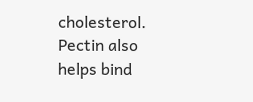cholesterol. Pectin also helps bind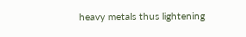heavy metals thus lightening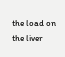the load on the liver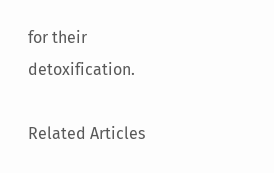for their detoxification.

Related Articles